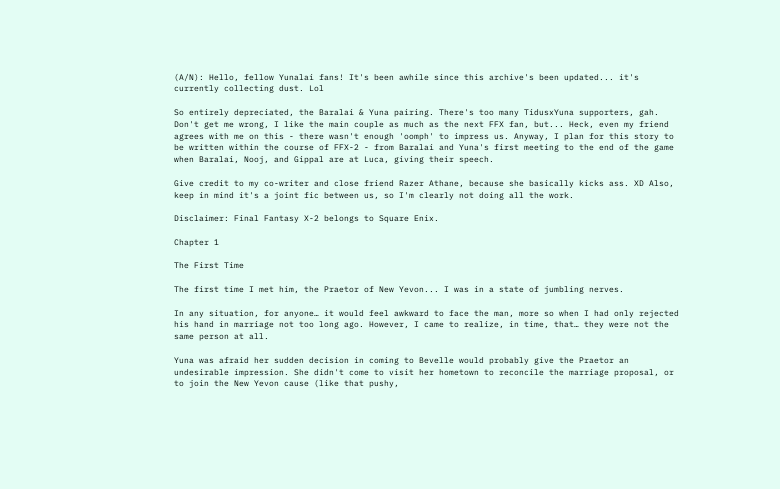(A/N): Hello, fellow Yunalai fans! It's been awhile since this archive's been updated... it's currently collecting dust. Lol

So entirely depreciated, the Baralai & Yuna pairing. There's too many TidusxYuna supporters, gah. Don't get me wrong, I like the main couple as much as the next FFX fan, but... Heck, even my friend agrees with me on this - there wasn't enough 'oomph' to impress us. Anyway, I plan for this story to be written within the course of FFX-2 - from Baralai and Yuna's first meeting to the end of the game when Baralai, Nooj, and Gippal are at Luca, giving their speech.

Give credit to my co-writer and close friend Razer Athane, because she basically kicks ass. XD Also, keep in mind it's a joint fic between us, so I'm clearly not doing all the work.

Disclaimer: Final Fantasy X-2 belongs to Square Enix.

Chapter 1

The First Time

The first time I met him, the Praetor of New Yevon... I was in a state of jumbling nerves.

In any situation, for anyone… it would feel awkward to face the man, more so when I had only rejected his hand in marriage not too long ago. However, I came to realize, in time, that… they were not the same person at all.

Yuna was afraid her sudden decision in coming to Bevelle would probably give the Praetor an undesirable impression. She didn't come to visit her hometown to reconcile the marriage proposal, or to join the New Yevon cause (like that pushy,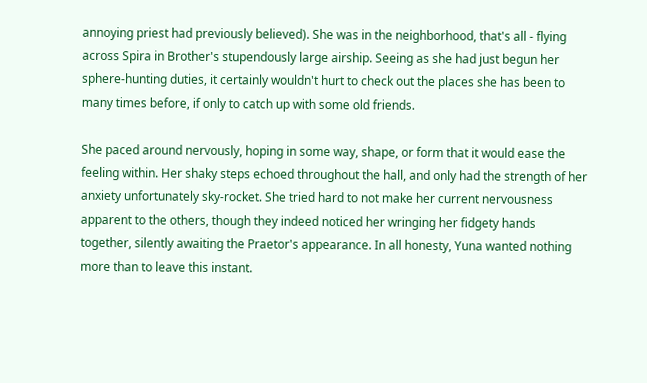annoying priest had previously believed). She was in the neighborhood, that's all - flying across Spira in Brother's stupendously large airship. Seeing as she had just begun her sphere-hunting duties, it certainly wouldn't hurt to check out the places she has been to many times before, if only to catch up with some old friends.

She paced around nervously, hoping in some way, shape, or form that it would ease the feeling within. Her shaky steps echoed throughout the hall, and only had the strength of her anxiety unfortunately sky-rocket. She tried hard to not make her current nervousness apparent to the others, though they indeed noticed her wringing her fidgety hands together, silently awaiting the Praetor's appearance. In all honesty, Yuna wanted nothing more than to leave this instant.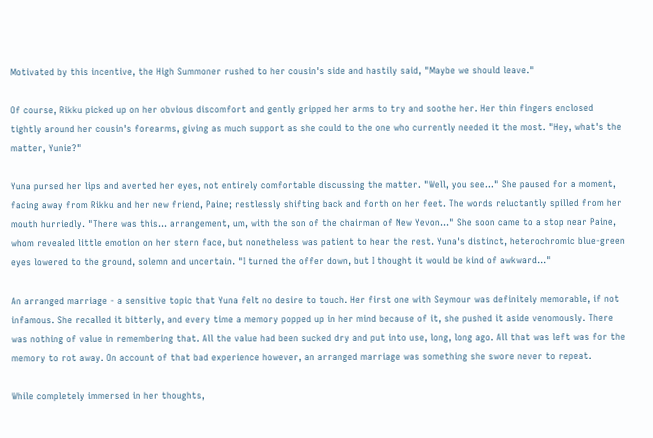Motivated by this incentive, the High Summoner rushed to her cousin's side and hastily said, "Maybe we should leave."

Of course, Rikku picked up on her obvious discomfort and gently gripped her arms to try and soothe her. Her thin fingers enclosed tightly around her cousin's forearms, giving as much support as she could to the one who currently needed it the most. "Hey, what's the matter, Yunie?"

Yuna pursed her lips and averted her eyes, not entirely comfortable discussing the matter. "Well, you see..." She paused for a moment, facing away from Rikku and her new friend, Paine; restlessly shifting back and forth on her feet. The words reluctantly spilled from her mouth hurriedly. "There was this... arrangement, um, with the son of the chairman of New Yevon…" She soon came to a stop near Paine, whom revealed little emotion on her stern face, but nonetheless was patient to hear the rest. Yuna's distinct, heterochromic blue-green eyes lowered to the ground, solemn and uncertain. "I turned the offer down, but I thought it would be kind of awkward..."

An arranged marriage - a sensitive topic that Yuna felt no desire to touch. Her first one with Seymour was definitely memorable, if not infamous. She recalled it bitterly, and every time a memory popped up in her mind because of it, she pushed it aside venomously. There was nothing of value in remembering that. All the value had been sucked dry and put into use, long, long ago. All that was left was for the memory to rot away. On account of that bad experience however, an arranged marriage was something she swore never to repeat.

While completely immersed in her thoughts,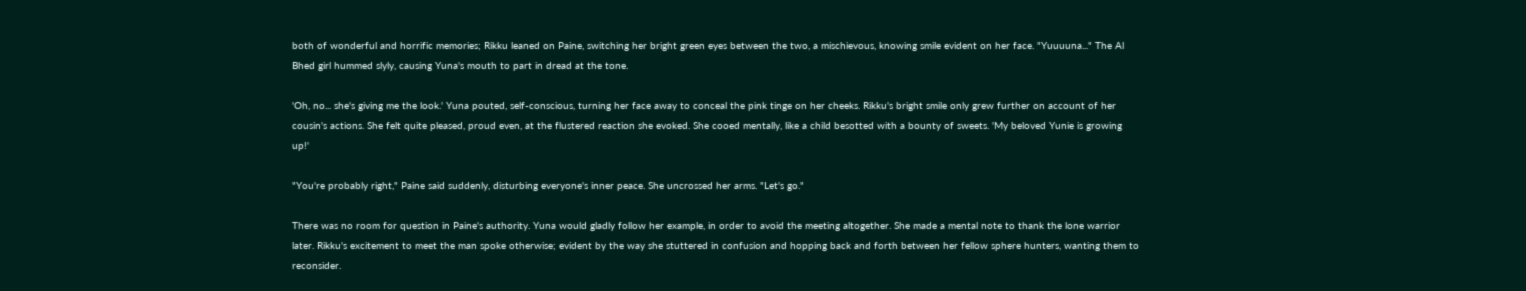both of wonderful and horrific memories; Rikku leaned on Paine, switching her bright green eyes between the two, a mischievous, knowing smile evident on her face. "Yuuuuna..." The Al Bhed girl hummed slyly, causing Yuna's mouth to part in dread at the tone.

'Oh, no... she's giving me the look.' Yuna pouted, self-conscious, turning her face away to conceal the pink tinge on her cheeks. Rikku's bright smile only grew further on account of her cousin's actions. She felt quite pleased, proud even, at the flustered reaction she evoked. She cooed mentally, like a child besotted with a bounty of sweets. 'My beloved Yunie is growing up!'

"You're probably right," Paine said suddenly, disturbing everyone's inner peace. She uncrossed her arms. "Let's go."

There was no room for question in Paine's authority. Yuna would gladly follow her example, in order to avoid the meeting altogether. She made a mental note to thank the lone warrior later. Rikku's excitement to meet the man spoke otherwise; evident by the way she stuttered in confusion and hopping back and forth between her fellow sphere hunters, wanting them to reconsider.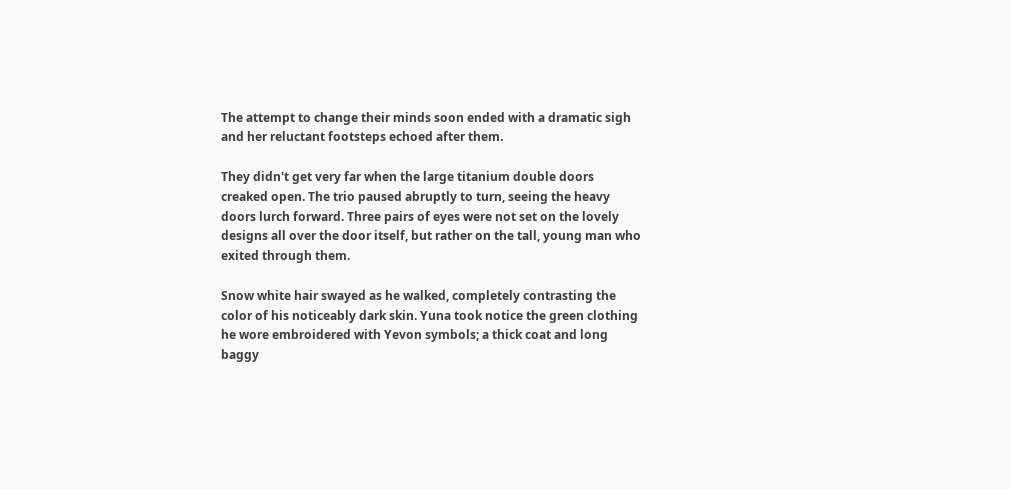The attempt to change their minds soon ended with a dramatic sigh and her reluctant footsteps echoed after them.

They didn't get very far when the large titanium double doors creaked open. The trio paused abruptly to turn, seeing the heavy doors lurch forward. Three pairs of eyes were not set on the lovely designs all over the door itself, but rather on the tall, young man who exited through them.

Snow white hair swayed as he walked, completely contrasting the color of his noticeably dark skin. Yuna took notice the green clothing he wore embroidered with Yevon symbols; a thick coat and long baggy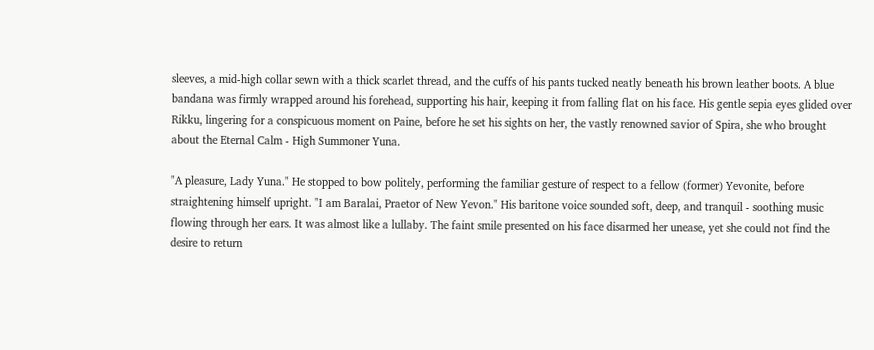sleeves, a mid-high collar sewn with a thick scarlet thread, and the cuffs of his pants tucked neatly beneath his brown leather boots. A blue bandana was firmly wrapped around his forehead, supporting his hair, keeping it from falling flat on his face. His gentle sepia eyes glided over Rikku, lingering for a conspicuous moment on Paine, before he set his sights on her, the vastly renowned savior of Spira, she who brought about the Eternal Calm - High Summoner Yuna.

"A pleasure, Lady Yuna." He stopped to bow politely, performing the familiar gesture of respect to a fellow (former) Yevonite, before straightening himself upright. "I am Baralai, Praetor of New Yevon." His baritone voice sounded soft, deep, and tranquil - soothing music flowing through her ears. It was almost like a lullaby. The faint smile presented on his face disarmed her unease, yet she could not find the desire to return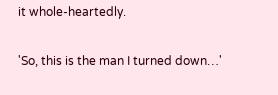it whole-heartedly.

'So, this is the man I turned down…'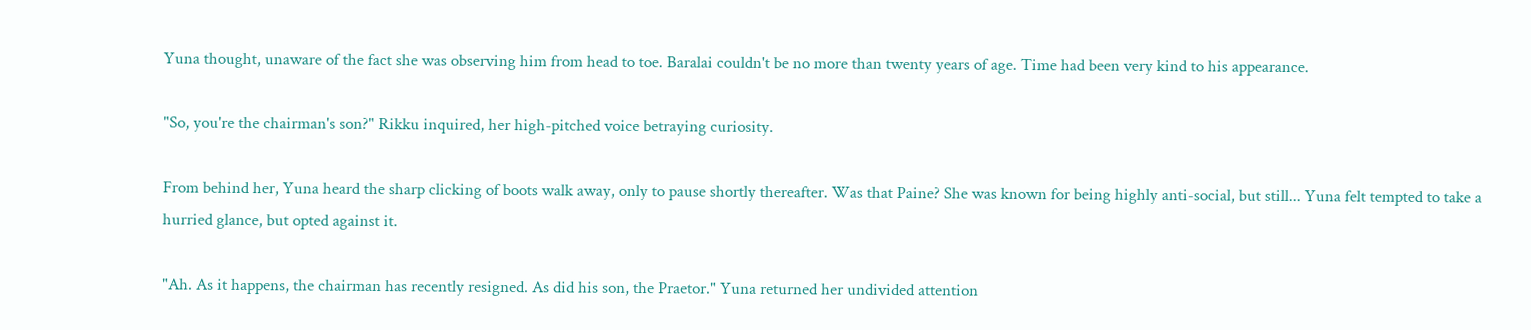Yuna thought, unaware of the fact she was observing him from head to toe. Baralai couldn't be no more than twenty years of age. Time had been very kind to his appearance.

"So, you're the chairman's son?" Rikku inquired, her high-pitched voice betraying curiosity.

From behind her, Yuna heard the sharp clicking of boots walk away, only to pause shortly thereafter. Was that Paine? She was known for being highly anti-social, but still... Yuna felt tempted to take a hurried glance, but opted against it.

"Ah. As it happens, the chairman has recently resigned. As did his son, the Praetor." Yuna returned her undivided attention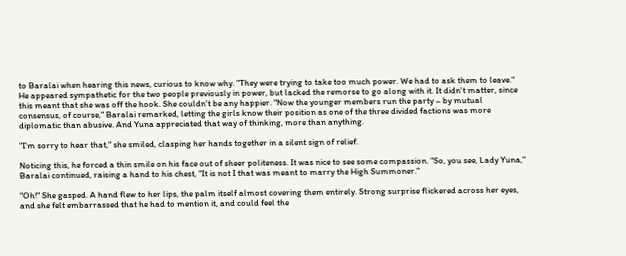to Baralai when hearing this news, curious to know why. "They were trying to take too much power. We had to ask them to leave." He appeared sympathetic for the two people previously in power, but lacked the remorse to go along with it. It didn't matter, since this meant that she was off the hook. She couldn't be any happier. "Now the younger members run the party – by mutual consensus, of course," Baralai remarked, letting the girls know their position as one of the three divided factions was more diplomatic than abusive. And Yuna appreciated that way of thinking, more than anything.

"I'm sorry to hear that," she smiled, clasping her hands together in a silent sign of relief.

Noticing this, he forced a thin smile on his face out of sheer politeness. It was nice to see some compassion. "So, you see, Lady Yuna," Baralai continued, raising a hand to his chest, "It is not I that was meant to marry the High Summoner."

"Oh!" She gasped. A hand flew to her lips, the palm itself almost covering them entirely. Strong surprise flickered across her eyes, and she felt embarrassed that he had to mention it, and could feel the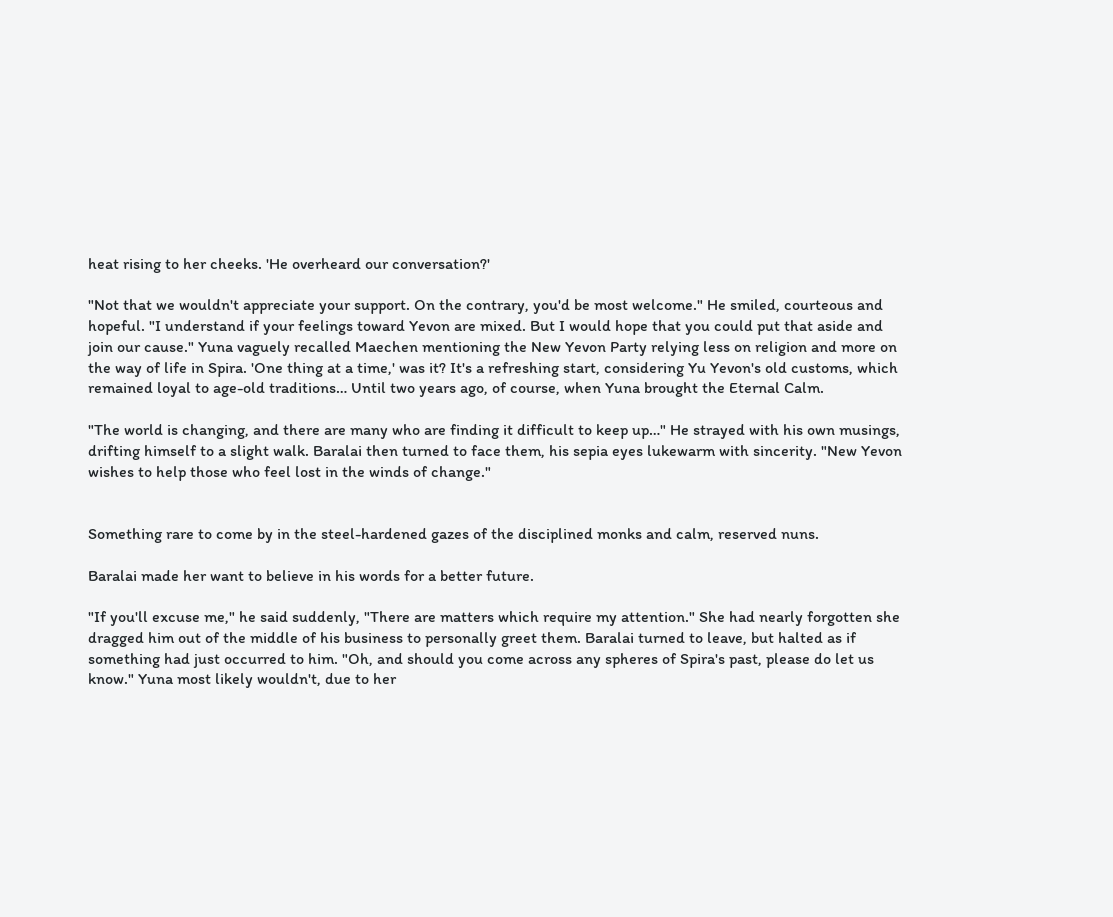heat rising to her cheeks. 'He overheard our conversation?'

"Not that we wouldn't appreciate your support. On the contrary, you'd be most welcome." He smiled, courteous and hopeful. "I understand if your feelings toward Yevon are mixed. But I would hope that you could put that aside and join our cause." Yuna vaguely recalled Maechen mentioning the New Yevon Party relying less on religion and more on the way of life in Spira. 'One thing at a time,' was it? It's a refreshing start, considering Yu Yevon's old customs, which remained loyal to age-old traditions… Until two years ago, of course, when Yuna brought the Eternal Calm.

"The world is changing, and there are many who are finding it difficult to keep up…" He strayed with his own musings, drifting himself to a slight walk. Baralai then turned to face them, his sepia eyes lukewarm with sincerity. "New Yevon wishes to help those who feel lost in the winds of change."


Something rare to come by in the steel-hardened gazes of the disciplined monks and calm, reserved nuns.

Baralai made her want to believe in his words for a better future.

"If you'll excuse me," he said suddenly, "There are matters which require my attention." She had nearly forgotten she dragged him out of the middle of his business to personally greet them. Baralai turned to leave, but halted as if something had just occurred to him. "Oh, and should you come across any spheres of Spira's past, please do let us know." Yuna most likely wouldn't, due to her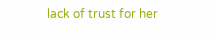lack of trust for her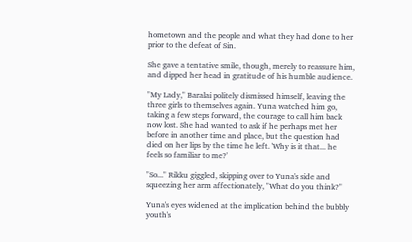hometown and the people and what they had done to her prior to the defeat of Sin.

She gave a tentative smile, though, merely to reassure him, and dipped her head in gratitude of his humble audience.

"My Lady," Baralai politely dismissed himself, leaving the three girls to themselves again. Yuna watched him go, taking a few steps forward, the courage to call him back now lost. She had wanted to ask if he perhaps met her before in another time and place, but the question had died on her lips by the time he left. 'Why is it that... he feels so familiar to me?'

"So..." Rikku giggled, skipping over to Yuna's side and squeezing her arm affectionately, "What do you think?"

Yuna's eyes widened at the implication behind the bubbly youth's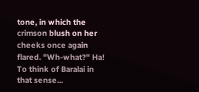tone, in which the crimson blush on her cheeks once again flared. "Wh-what?" Ha! To think of Baralai in that sense...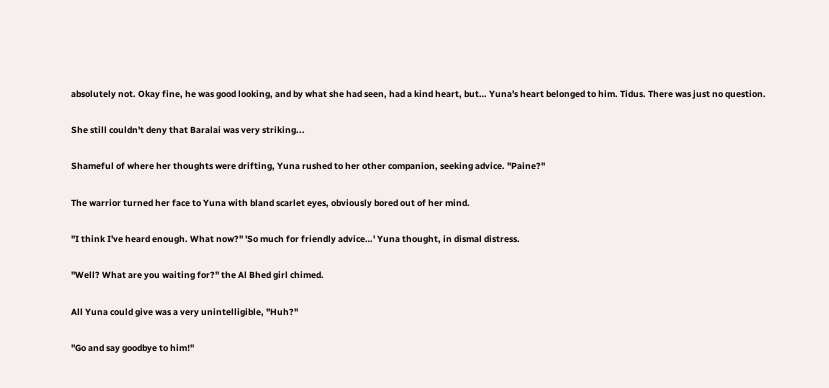absolutely not. Okay fine, he was good looking, and by what she had seen, had a kind heart, but… Yuna's heart belonged to him. Tidus. There was just no question.

She still couldn't deny that Baralai was very striking...

Shameful of where her thoughts were drifting, Yuna rushed to her other companion, seeking advice. "Paine?"

The warrior turned her face to Yuna with bland scarlet eyes, obviously bored out of her mind.

"I think I've heard enough. What now?" 'So much for friendly advice…' Yuna thought, in dismal distress.

"Well? What are you waiting for?" the Al Bhed girl chimed.

All Yuna could give was a very unintelligible, "Huh?"

"Go and say goodbye to him!"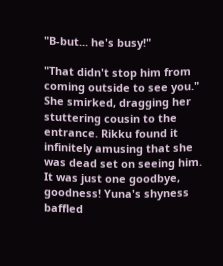"B-but... he's busy!"

"That didn't stop him from coming outside to see you." She smirked, dragging her stuttering cousin to the entrance. Rikku found it infinitely amusing that she was dead set on seeing him. It was just one goodbye, goodness! Yuna's shyness baffled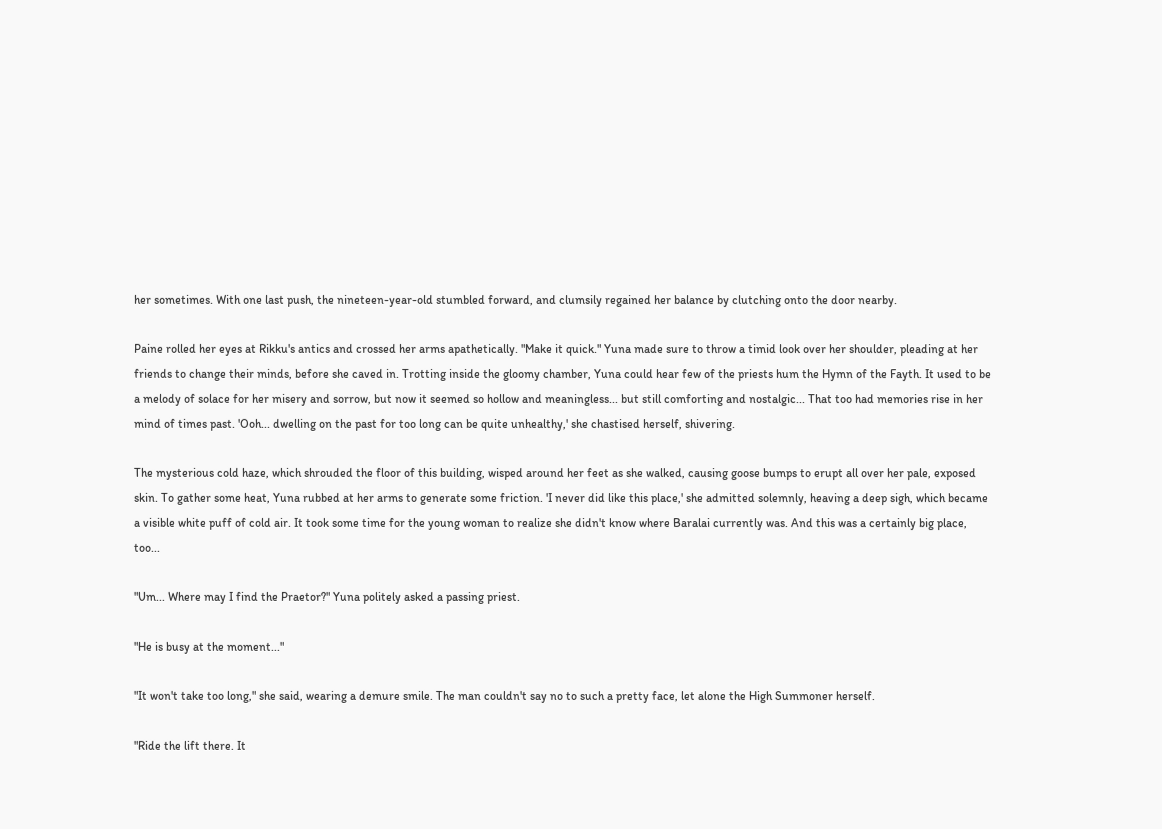her sometimes. With one last push, the nineteen-year-old stumbled forward, and clumsily regained her balance by clutching onto the door nearby.

Paine rolled her eyes at Rikku's antics and crossed her arms apathetically. "Make it quick." Yuna made sure to throw a timid look over her shoulder, pleading at her friends to change their minds, before she caved in. Trotting inside the gloomy chamber, Yuna could hear few of the priests hum the Hymn of the Fayth. It used to be a melody of solace for her misery and sorrow, but now it seemed so hollow and meaningless... but still comforting and nostalgic... That too had memories rise in her mind of times past. 'Ooh... dwelling on the past for too long can be quite unhealthy,' she chastised herself, shivering.

The mysterious cold haze, which shrouded the floor of this building, wisped around her feet as she walked, causing goose bumps to erupt all over her pale, exposed skin. To gather some heat, Yuna rubbed at her arms to generate some friction. 'I never did like this place,' she admitted solemnly, heaving a deep sigh, which became a visible white puff of cold air. It took some time for the young woman to realize she didn't know where Baralai currently was. And this was a certainly big place, too...

"Um... Where may I find the Praetor?" Yuna politely asked a passing priest.

"He is busy at the moment..."

"It won't take too long," she said, wearing a demure smile. The man couldn't say no to such a pretty face, let alone the High Summoner herself.

"Ride the lift there. It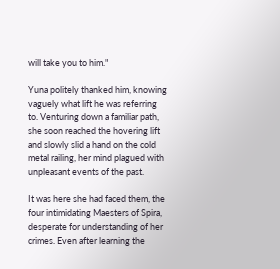will take you to him."

Yuna politely thanked him, knowing vaguely what lift he was referring to. Venturing down a familiar path, she soon reached the hovering lift and slowly slid a hand on the cold metal railing, her mind plagued with unpleasant events of the past.

It was here she had faced them, the four intimidating Maesters of Spira, desperate for understanding of her crimes. Even after learning the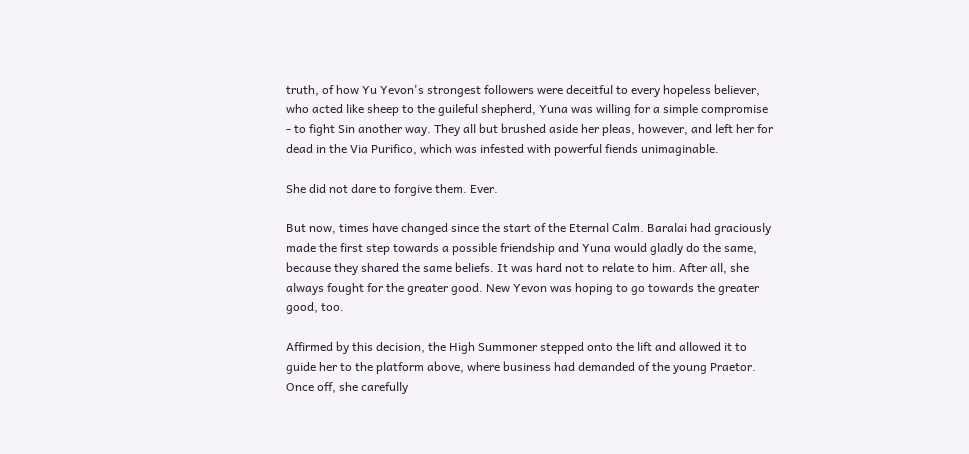truth, of how Yu Yevon's strongest followers were deceitful to every hopeless believer, who acted like sheep to the guileful shepherd, Yuna was willing for a simple compromise - to fight Sin another way. They all but brushed aside her pleas, however, and left her for dead in the Via Purifico, which was infested with powerful fiends unimaginable.

She did not dare to forgive them. Ever.

But now, times have changed since the start of the Eternal Calm. Baralai had graciously made the first step towards a possible friendship and Yuna would gladly do the same, because they shared the same beliefs. It was hard not to relate to him. After all, she always fought for the greater good. New Yevon was hoping to go towards the greater good, too.

Affirmed by this decision, the High Summoner stepped onto the lift and allowed it to guide her to the platform above, where business had demanded of the young Praetor. Once off, she carefully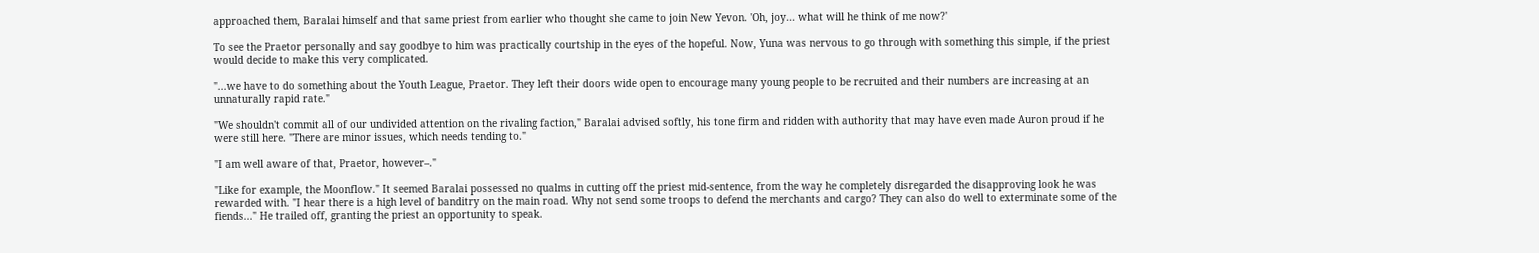approached them, Baralai himself and that same priest from earlier who thought she came to join New Yevon. 'Oh, joy... what will he think of me now?'

To see the Praetor personally and say goodbye to him was practically courtship in the eyes of the hopeful. Now, Yuna was nervous to go through with something this simple, if the priest would decide to make this very complicated.

"...we have to do something about the Youth League, Praetor. They left their doors wide open to encourage many young people to be recruited and their numbers are increasing at an unnaturally rapid rate."

"We shouldn't commit all of our undivided attention on the rivaling faction," Baralai advised softly, his tone firm and ridden with authority that may have even made Auron proud if he were still here. "There are minor issues, which needs tending to."

"I am well aware of that, Praetor, however–."

"Like for example, the Moonflow." It seemed Baralai possessed no qualms in cutting off the priest mid-sentence, from the way he completely disregarded the disapproving look he was rewarded with. "I hear there is a high level of banditry on the main road. Why not send some troops to defend the merchants and cargo? They can also do well to exterminate some of the fiends..." He trailed off, granting the priest an opportunity to speak.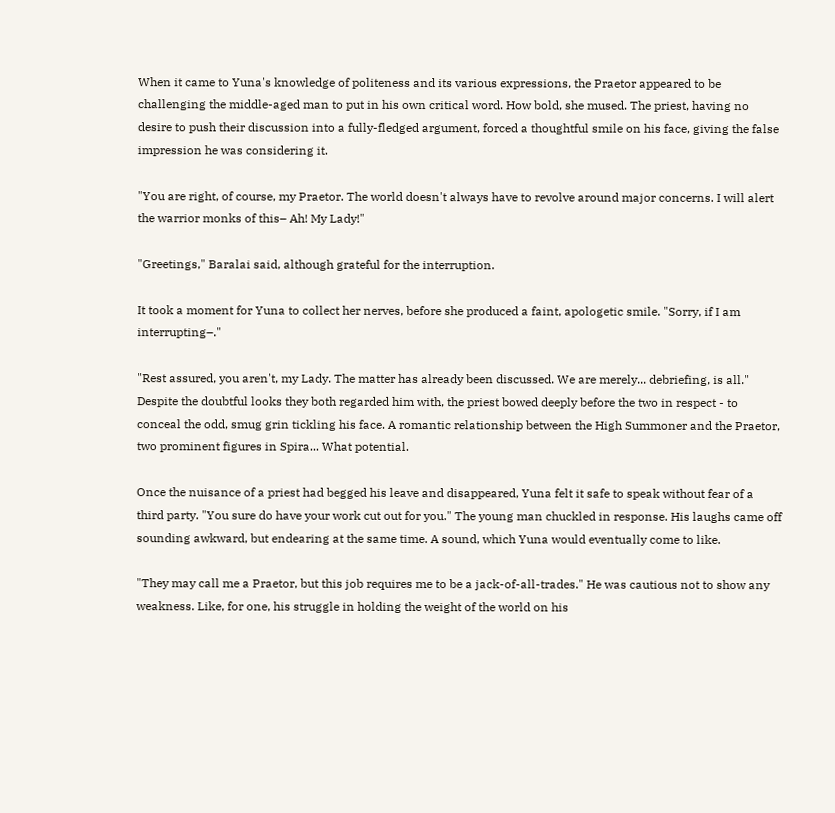When it came to Yuna's knowledge of politeness and its various expressions, the Praetor appeared to be challenging the middle-aged man to put in his own critical word. How bold, she mused. The priest, having no desire to push their discussion into a fully-fledged argument, forced a thoughtful smile on his face, giving the false impression he was considering it.

"You are right, of course, my Praetor. The world doesn't always have to revolve around major concerns. I will alert the warrior monks of this– Ah! My Lady!"

"Greetings," Baralai said, although grateful for the interruption.

It took a moment for Yuna to collect her nerves, before she produced a faint, apologetic smile. "Sorry, if I am interrupting–."

"Rest assured, you aren't, my Lady. The matter has already been discussed. We are merely... debriefing, is all." Despite the doubtful looks they both regarded him with, the priest bowed deeply before the two in respect - to conceal the odd, smug grin tickling his face. A romantic relationship between the High Summoner and the Praetor, two prominent figures in Spira... What potential.

Once the nuisance of a priest had begged his leave and disappeared, Yuna felt it safe to speak without fear of a third party. "You sure do have your work cut out for you." The young man chuckled in response. His laughs came off sounding awkward, but endearing at the same time. A sound, which Yuna would eventually come to like.

"They may call me a Praetor, but this job requires me to be a jack-of-all-trades." He was cautious not to show any weakness. Like, for one, his struggle in holding the weight of the world on his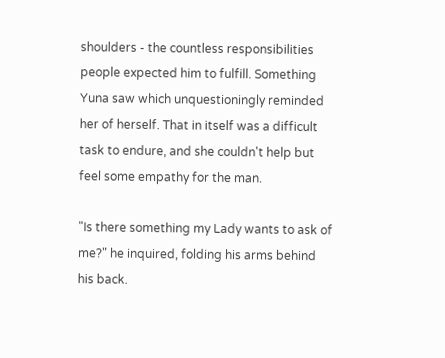shoulders - the countless responsibilities people expected him to fulfill. Something Yuna saw which unquestioningly reminded her of herself. That in itself was a difficult task to endure, and she couldn't help but feel some empathy for the man.

"Is there something my Lady wants to ask of me?" he inquired, folding his arms behind his back.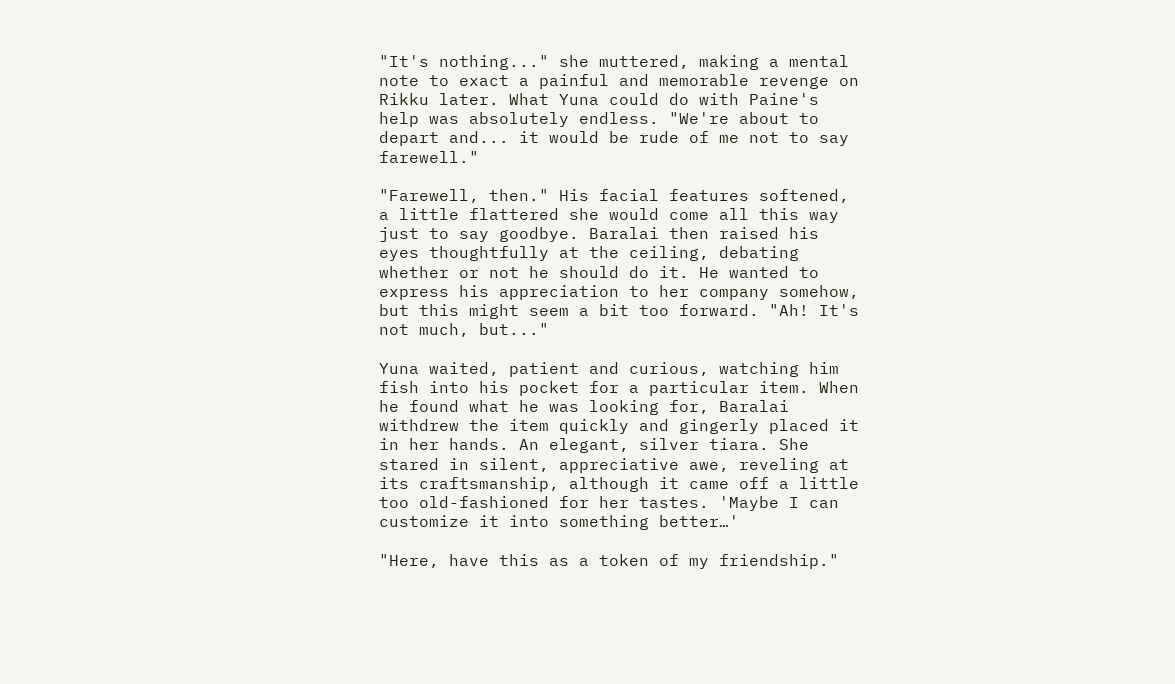"It's nothing..." she muttered, making a mental note to exact a painful and memorable revenge on Rikku later. What Yuna could do with Paine's help was absolutely endless. "We're about to depart and... it would be rude of me not to say farewell."

"Farewell, then." His facial features softened, a little flattered she would come all this way just to say goodbye. Baralai then raised his eyes thoughtfully at the ceiling, debating whether or not he should do it. He wanted to express his appreciation to her company somehow, but this might seem a bit too forward. "Ah! It's not much, but..."

Yuna waited, patient and curious, watching him fish into his pocket for a particular item. When he found what he was looking for, Baralai withdrew the item quickly and gingerly placed it in her hands. An elegant, silver tiara. She stared in silent, appreciative awe, reveling at its craftsmanship, although it came off a little too old-fashioned for her tastes. 'Maybe I can customize it into something better…'

"Here, have this as a token of my friendship."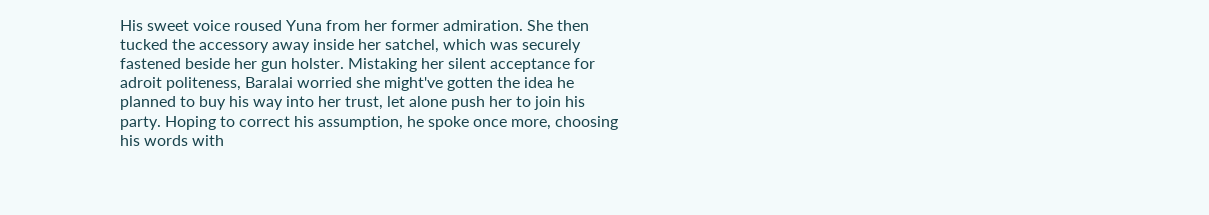His sweet voice roused Yuna from her former admiration. She then tucked the accessory away inside her satchel, which was securely fastened beside her gun holster. Mistaking her silent acceptance for adroit politeness, Baralai worried she might've gotten the idea he planned to buy his way into her trust, let alone push her to join his party. Hoping to correct his assumption, he spoke once more, choosing his words with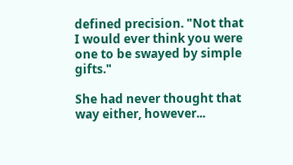defined precision. "Not that I would ever think you were one to be swayed by simple gifts."

She had never thought that way either, however...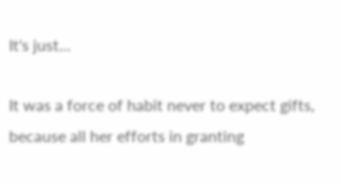It's just...

It was a force of habit never to expect gifts, because all her efforts in granting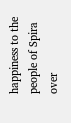happiness to the people of Spira over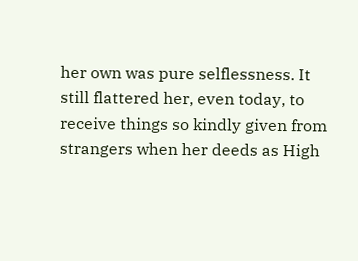her own was pure selflessness. It still flattered her, even today, to receive things so kindly given from strangers when her deeds as High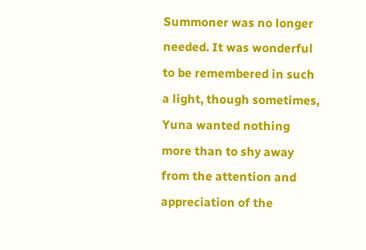Summoner was no longer needed. It was wonderful to be remembered in such a light, though sometimes, Yuna wanted nothing more than to shy away from the attention and appreciation of the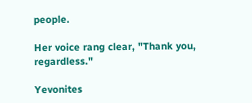people.

Her voice rang clear, "Thank you, regardless."

Yevonites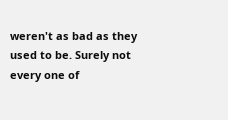weren't as bad as they used to be. Surely not every one of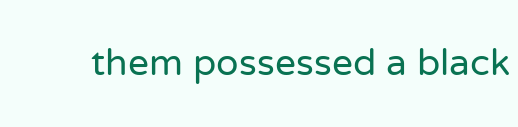them possessed a black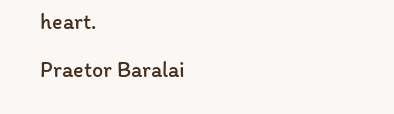heart.

Praetor Baralai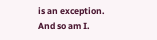is an exception. And so am I.